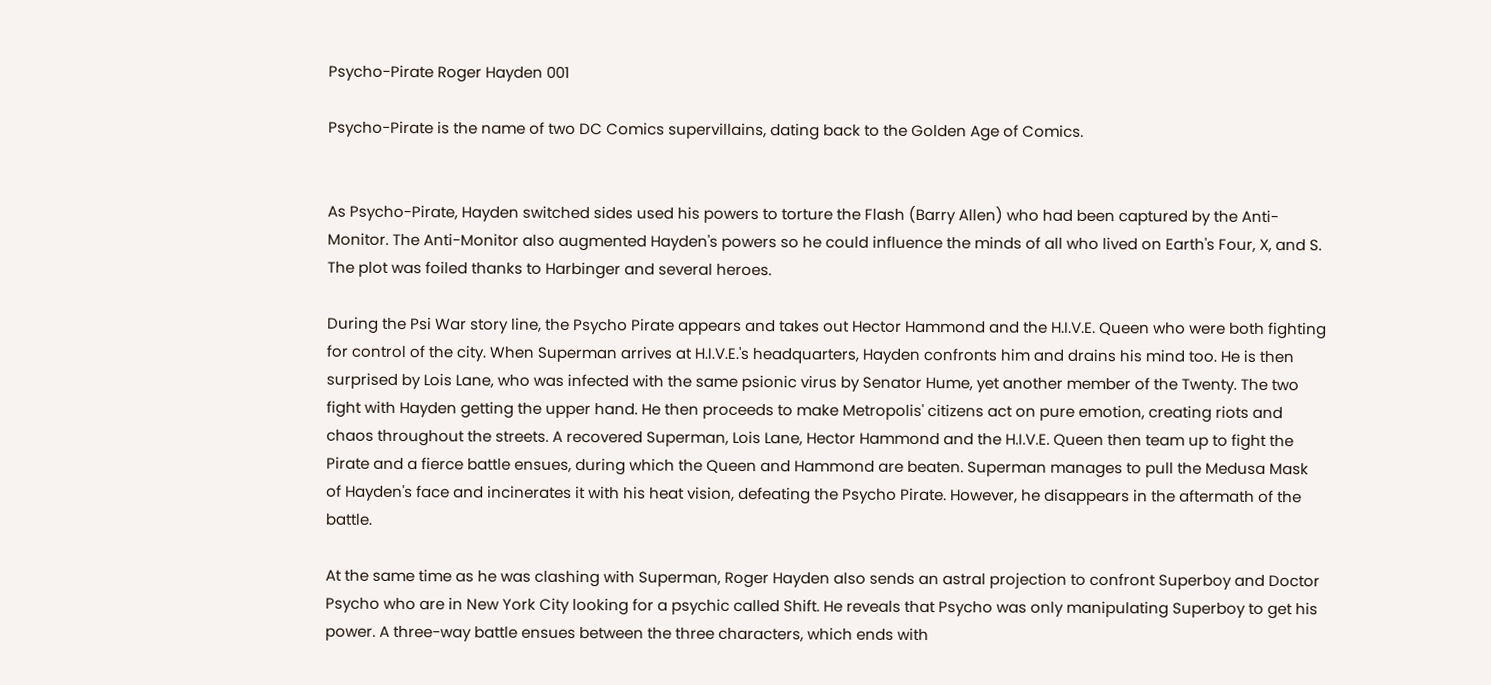Psycho-Pirate Roger Hayden 001

Psycho-Pirate is the name of two DC Comics supervillains, dating back to the Golden Age of Comics.


As Psycho-Pirate, Hayden switched sides used his powers to torture the Flash (Barry Allen) who had been captured by the Anti-Monitor. The Anti-Monitor also augmented Hayden's powers so he could influence the minds of all who lived on Earth's Four, X, and S. The plot was foiled thanks to Harbinger and several heroes.

During the Psi War story line, the Psycho Pirate appears and takes out Hector Hammond and the H.I.V.E. Queen who were both fighting for control of the city. When Superman arrives at H.I.V.E.'s headquarters, Hayden confronts him and drains his mind too. He is then surprised by Lois Lane, who was infected with the same psionic virus by Senator Hume, yet another member of the Twenty. The two fight with Hayden getting the upper hand. He then proceeds to make Metropolis' citizens act on pure emotion, creating riots and chaos throughout the streets. A recovered Superman, Lois Lane, Hector Hammond and the H.I.V.E. Queen then team up to fight the Pirate and a fierce battle ensues, during which the Queen and Hammond are beaten. Superman manages to pull the Medusa Mask of Hayden's face and incinerates it with his heat vision, defeating the Psycho Pirate. However, he disappears in the aftermath of the battle.

At the same time as he was clashing with Superman, Roger Hayden also sends an astral projection to confront Superboy and Doctor Psycho who are in New York City looking for a psychic called Shift. He reveals that Psycho was only manipulating Superboy to get his power. A three-way battle ensues between the three characters, which ends with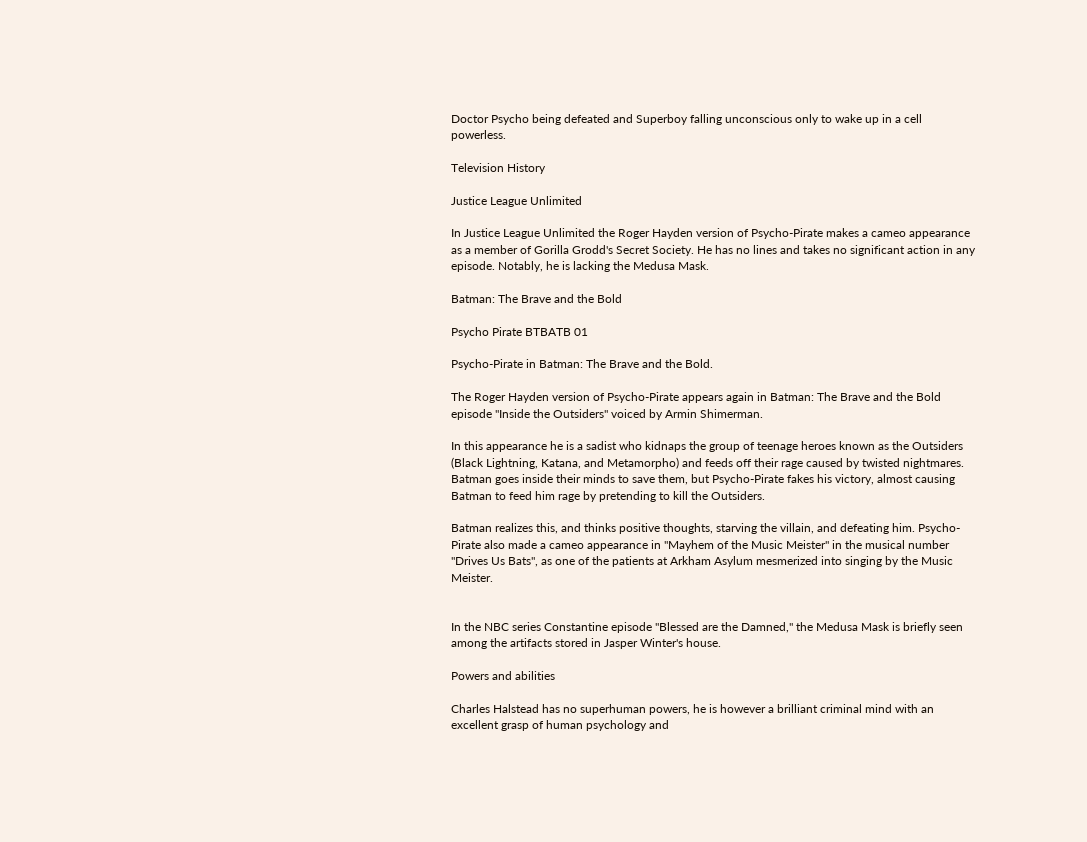Doctor Psycho being defeated and Superboy falling unconscious only to wake up in a cell powerless.

Television History

Justice League Unlimited

In Justice League Unlimited the Roger Hayden version of Psycho-Pirate makes a cameo appearance as a member of Gorilla Grodd's Secret Society. He has no lines and takes no significant action in any episode. Notably, he is lacking the Medusa Mask.

Batman: The Brave and the Bold

Psycho Pirate BTBATB 01

Psycho-Pirate in Batman: The Brave and the Bold.

The Roger Hayden version of Psycho-Pirate appears again in Batman: The Brave and the Bold episode "Inside the Outsiders" voiced by Armin Shimerman.

In this appearance he is a sadist who kidnaps the group of teenage heroes known as the Outsiders (Black Lightning, Katana, and Metamorpho) and feeds off their rage caused by twisted nightmares. Batman goes inside their minds to save them, but Psycho-Pirate fakes his victory, almost causing Batman to feed him rage by pretending to kill the Outsiders.

Batman realizes this, and thinks positive thoughts, starving the villain, and defeating him. Psycho-Pirate also made a cameo appearance in "Mayhem of the Music Meister" in the musical number "Drives Us Bats", as one of the patients at Arkham Asylum mesmerized into singing by the Music Meister.


In the NBC series Constantine episode "Blessed are the Damned," the Medusa Mask is briefly seen among the artifacts stored in Jasper Winter's house.

Powers and abilities

Charles Halstead has no superhuman powers, he is however a brilliant criminal mind with an excellent grasp of human psychology and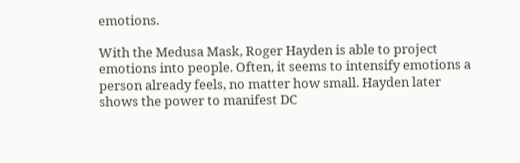emotions.

With the Medusa Mask, Roger Hayden is able to project emotions into people. Often, it seems to intensify emotions a person already feels, no matter how small. Hayden later shows the power to manifest DC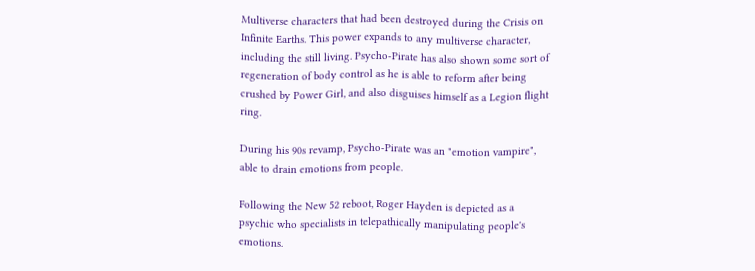Multiverse characters that had been destroyed during the Crisis on Infinite Earths. This power expands to any multiverse character, including the still living. Psycho-Pirate has also shown some sort of regeneration of body control as he is able to reform after being crushed by Power Girl, and also disguises himself as a Legion flight ring.

During his 90s revamp, Psycho-Pirate was an "emotion vampire", able to drain emotions from people.

Following the New 52 reboot, Roger Hayden is depicted as a psychic who specialists in telepathically manipulating people's emotions.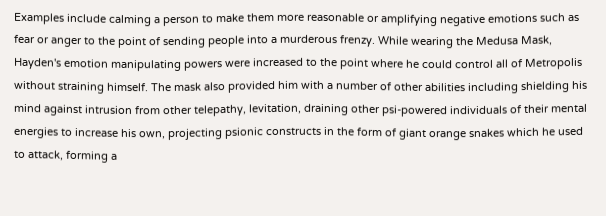Examples include calming a person to make them more reasonable or amplifying negative emotions such as fear or anger to the point of sending people into a murderous frenzy. While wearing the Medusa Mask, Hayden's emotion manipulating powers were increased to the point where he could control all of Metropolis without straining himself. The mask also provided him with a number of other abilities including shielding his mind against intrusion from other telepathy, levitation, draining other psi-powered individuals of their mental energies to increase his own, projecting psionic constructs in the form of giant orange snakes which he used to attack, forming a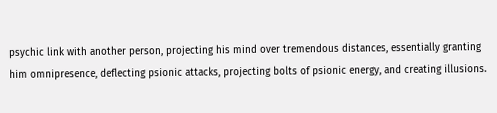psychic link with another person, projecting his mind over tremendous distances, essentially granting him omnipresence, deflecting psionic attacks, projecting bolts of psionic energy, and creating illusions.